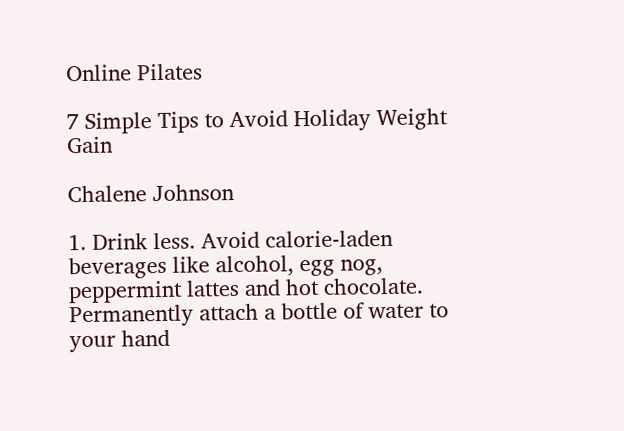Online Pilates

7 Simple Tips to Avoid Holiday Weight Gain

Chalene Johnson

1. Drink less. Avoid calorie-laden beverages like alcohol, egg nog,
peppermint lattes and hot chocolate. Permanently attach a bottle of water to
your hand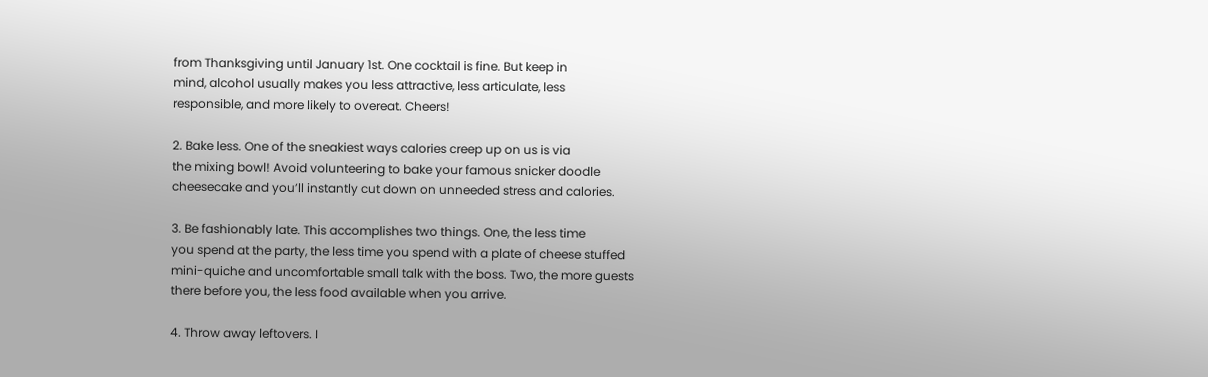from Thanksgiving until January 1st. One cocktail is fine. But keep in
mind, alcohol usually makes you less attractive, less articulate, less
responsible, and more likely to overeat. Cheers!

2. Bake less. One of the sneakiest ways calories creep up on us is via
the mixing bowl! Avoid volunteering to bake your famous snicker doodle
cheesecake and you’ll instantly cut down on unneeded stress and calories.

3. Be fashionably late. This accomplishes two things. One, the less time
you spend at the party, the less time you spend with a plate of cheese stuffed
mini-quiche and uncomfortable small talk with the boss. Two, the more guests
there before you, the less food available when you arrive.

4. Throw away leftovers. I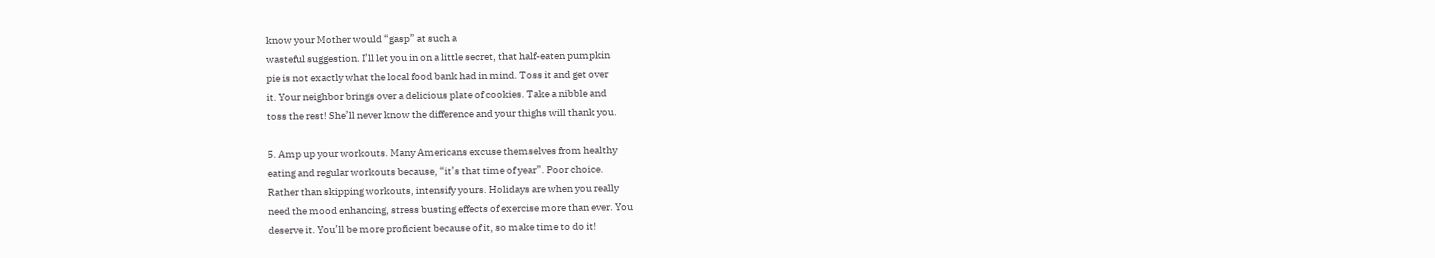know your Mother would “gasp” at such a
wasteful suggestion. I’ll let you in on a little secret, that half-eaten pumpkin
pie is not exactly what the local food bank had in mind. Toss it and get over
it. Your neighbor brings over a delicious plate of cookies. Take a nibble and
toss the rest! She’ll never know the difference and your thighs will thank you.

5. Amp up your workouts. Many Americans excuse themselves from healthy
eating and regular workouts because, “it’s that time of year”. Poor choice.
Rather than skipping workouts, intensify yours. Holidays are when you really
need the mood enhancing, stress busting effects of exercise more than ever. You
deserve it. You’ll be more proficient because of it, so make time to do it!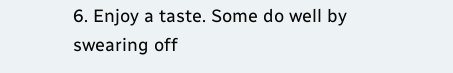6. Enjoy a taste. Some do well by swearing off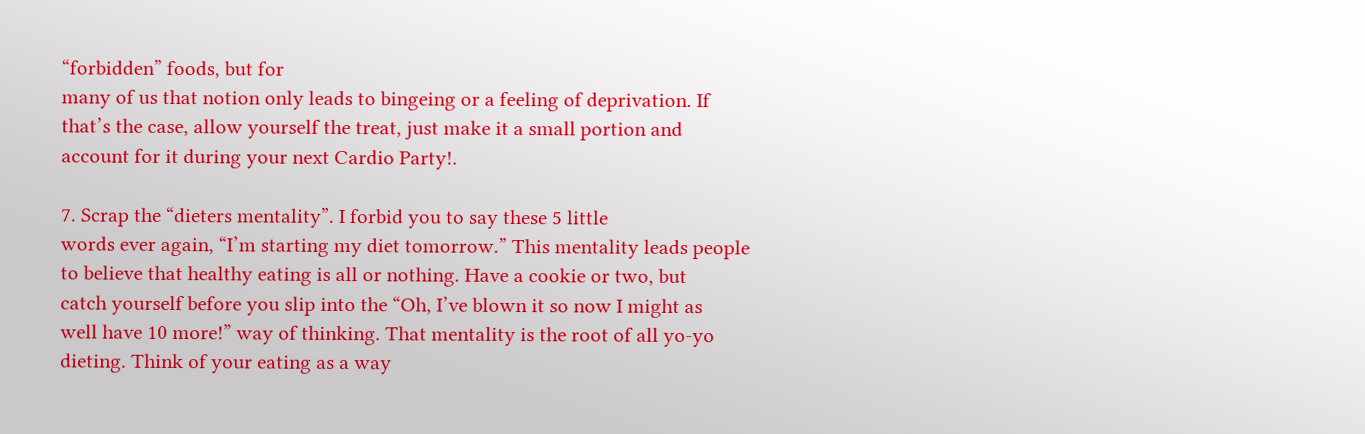“forbidden” foods, but for
many of us that notion only leads to bingeing or a feeling of deprivation. If
that’s the case, allow yourself the treat, just make it a small portion and
account for it during your next Cardio Party!.

7. Scrap the “dieters mentality”. I forbid you to say these 5 little
words ever again, “I’m starting my diet tomorrow.” This mentality leads people
to believe that healthy eating is all or nothing. Have a cookie or two, but
catch yourself before you slip into the “Oh, I’ve blown it so now I might as
well have 10 more!” way of thinking. That mentality is the root of all yo-yo
dieting. Think of your eating as a way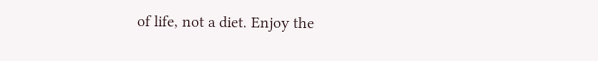of life, not a diet. Enjoy the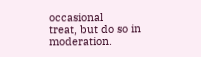occasional
treat, but do so in moderation.